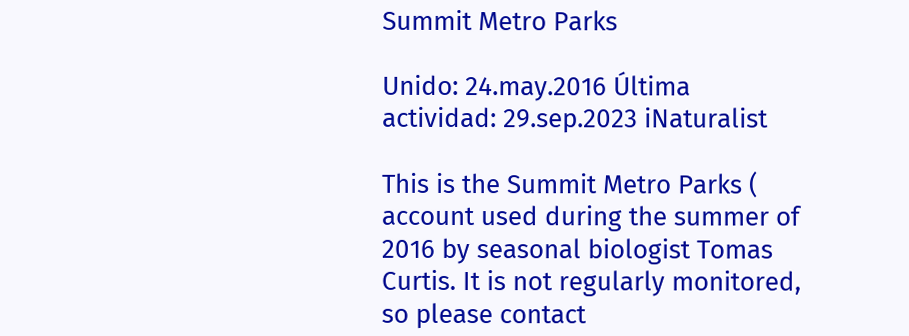Summit Metro Parks

Unido: 24.may.2016 Última actividad: 29.sep.2023 iNaturalist

This is the Summit Metro Parks ( account used during the summer of 2016 by seasonal biologist Tomas Curtis. It is not regularly monitored, so please contact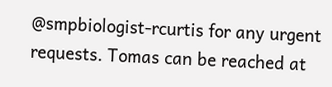@smpbiologist-rcurtis for any urgent requests. Tomas can be reached at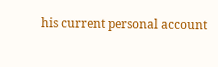his current personal account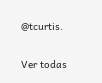@tcurtis.

Ver todas